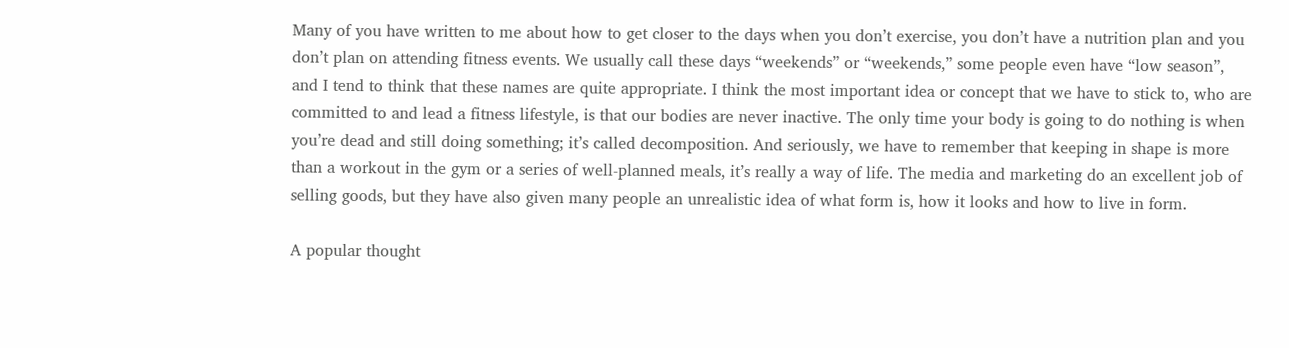Many of you have written to me about how to get closer to the days when you don’t exercise, you don’t have a nutrition plan and you don’t plan on attending fitness events. We usually call these days “weekends” or “weekends,” some people even have “low season”, and I tend to think that these names are quite appropriate. I think the most important idea or concept that we have to stick to, who are committed to and lead a fitness lifestyle, is that our bodies are never inactive. The only time your body is going to do nothing is when you’re dead and still doing something; it’s called decomposition. And seriously, we have to remember that keeping in shape is more than a workout in the gym or a series of well-planned meals, it’s really a way of life. The media and marketing do an excellent job of selling goods, but they have also given many people an unrealistic idea of what form is, how it looks and how to live in form.

A popular thought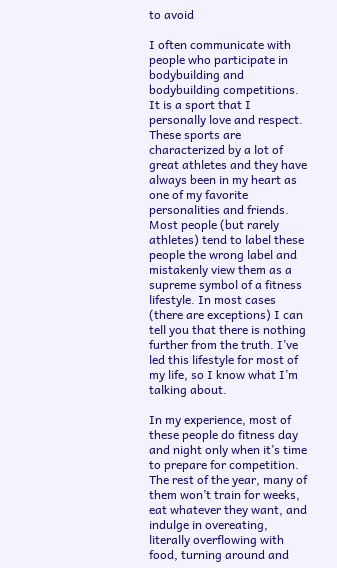to avoid

I often communicate with people who participate in bodybuilding and bodybuilding competitions. It is a sport that I personally love and respect. These sports are characterized by a lot of great athletes and they have always been in my heart as one of my favorite personalities and friends. Most people (but rarely athletes) tend to label these people the wrong label and mistakenly view them as a supreme symbol of a fitness lifestyle. In most cases (there are exceptions) I can tell you that there is nothing further from the truth. I’ve led this lifestyle for most of my life, so I know what I’m talking about.

In my experience, most of these people do fitness day and night only when it’s time to prepare for competition. The rest of the year, many of them won’t train for weeks, eat whatever they want, and indulge in overeating, literally overflowing with food, turning around and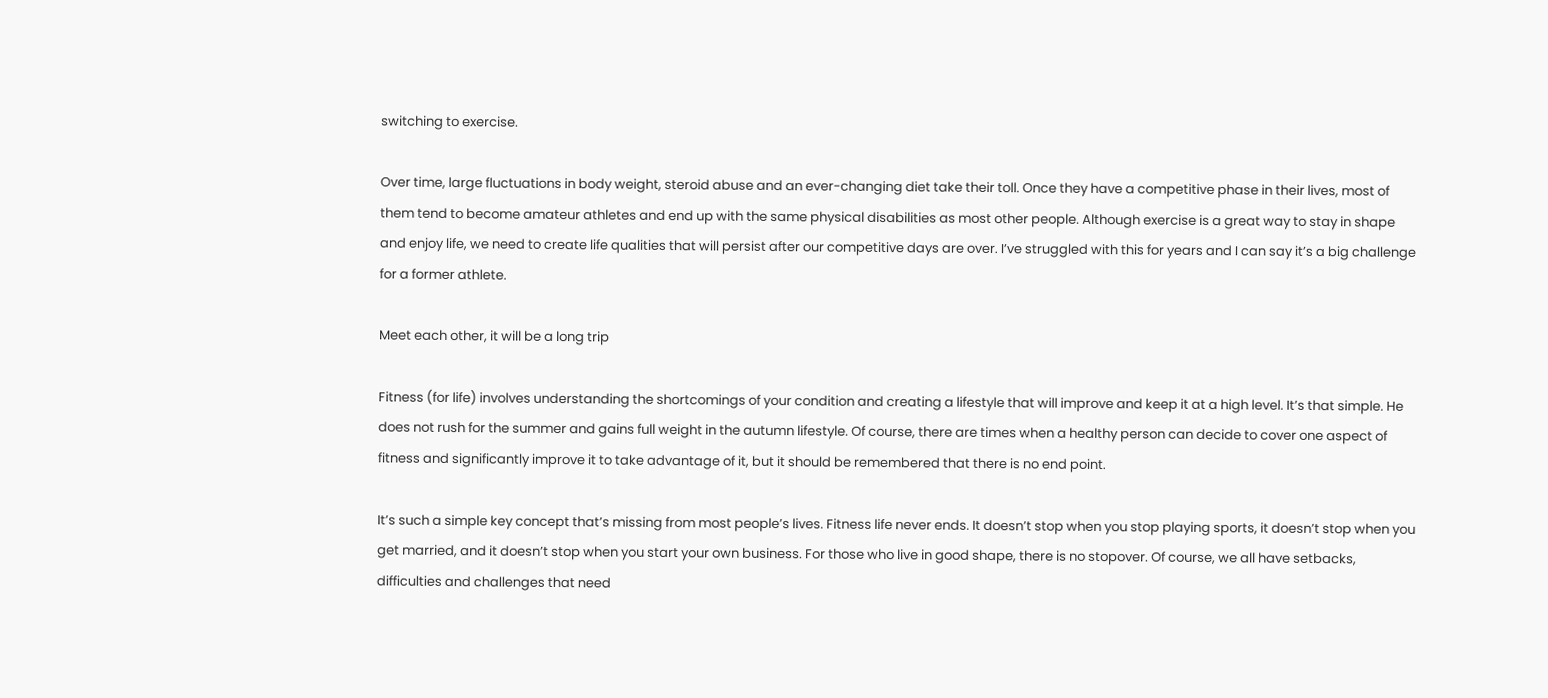switching to exercise.

Over time, large fluctuations in body weight, steroid abuse and an ever-changing diet take their toll. Once they have a competitive phase in their lives, most of them tend to become amateur athletes and end up with the same physical disabilities as most other people. Although exercise is a great way to stay in shape and enjoy life, we need to create life qualities that will persist after our competitive days are over. I’ve struggled with this for years and I can say it’s a big challenge for a former athlete.

Meet each other, it will be a long trip

Fitness (for life) involves understanding the shortcomings of your condition and creating a lifestyle that will improve and keep it at a high level. It’s that simple. He does not rush for the summer and gains full weight in the autumn lifestyle. Of course, there are times when a healthy person can decide to cover one aspect of fitness and significantly improve it to take advantage of it, but it should be remembered that there is no end point.

It’s such a simple key concept that’s missing from most people’s lives. Fitness life never ends. It doesn’t stop when you stop playing sports, it doesn’t stop when you get married, and it doesn’t stop when you start your own business. For those who live in good shape, there is no stopover. Of course, we all have setbacks, difficulties and challenges that need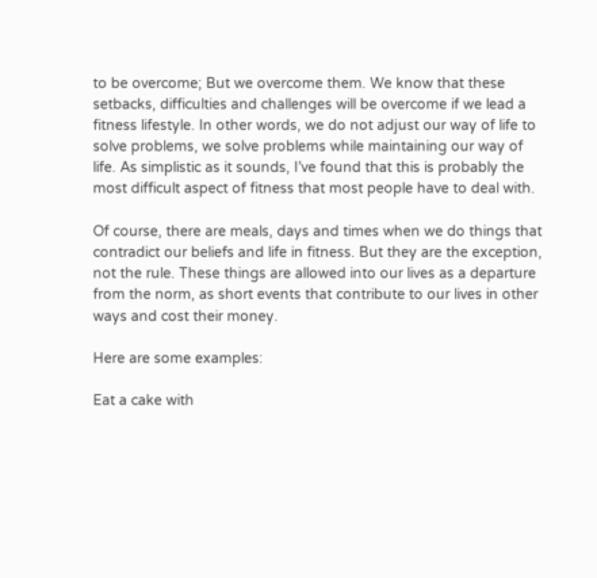to be overcome; But we overcome them. We know that these setbacks, difficulties and challenges will be overcome if we lead a fitness lifestyle. In other words, we do not adjust our way of life to solve problems, we solve problems while maintaining our way of life. As simplistic as it sounds, I’ve found that this is probably the most difficult aspect of fitness that most people have to deal with.

Of course, there are meals, days and times when we do things that contradict our beliefs and life in fitness. But they are the exception, not the rule. These things are allowed into our lives as a departure from the norm, as short events that contribute to our lives in other ways and cost their money.

Here are some examples:

Eat a cake with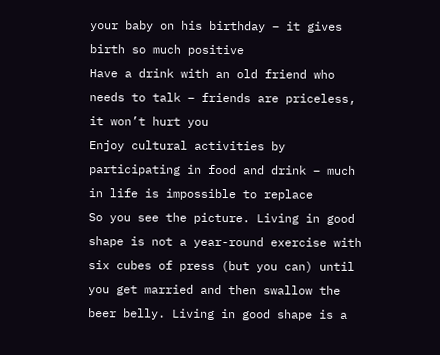your baby on his birthday – it gives birth so much positive
Have a drink with an old friend who needs to talk – friends are priceless, it won’t hurt you
Enjoy cultural activities by participating in food and drink – much in life is impossible to replace
So you see the picture. Living in good shape is not a year-round exercise with six cubes of press (but you can) until you get married and then swallow the beer belly. Living in good shape is a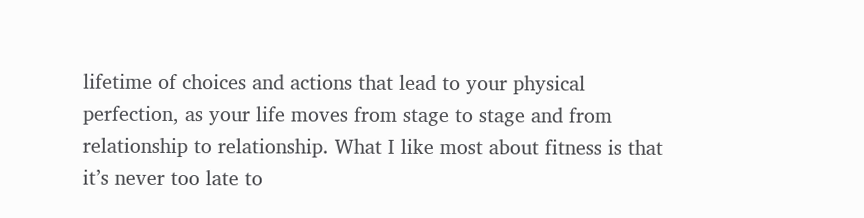lifetime of choices and actions that lead to your physical perfection, as your life moves from stage to stage and from relationship to relationship. What I like most about fitness is that it’s never too late to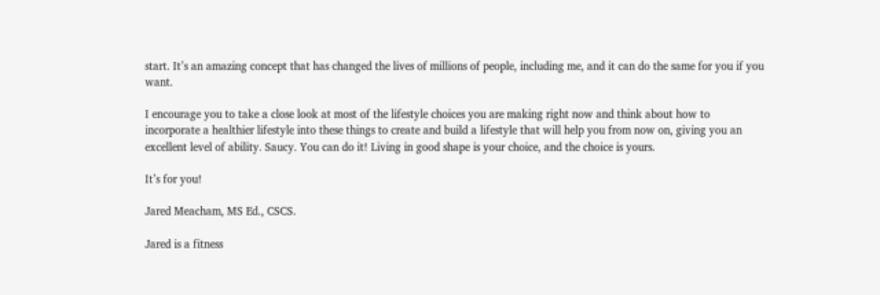start. It’s an amazing concept that has changed the lives of millions of people, including me, and it can do the same for you if you want.

I encourage you to take a close look at most of the lifestyle choices you are making right now and think about how to incorporate a healthier lifestyle into these things to create and build a lifestyle that will help you from now on, giving you an excellent level of ability. Saucy. You can do it! Living in good shape is your choice, and the choice is yours.

It’s for you!

Jared Meacham, MS Ed., CSCS.

Jared is a fitness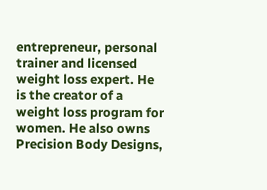entrepreneur, personal trainer and licensed weight loss expert. He is the creator of a weight loss program for women. He also owns Precision Body Designs,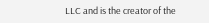LLC and is the creator of the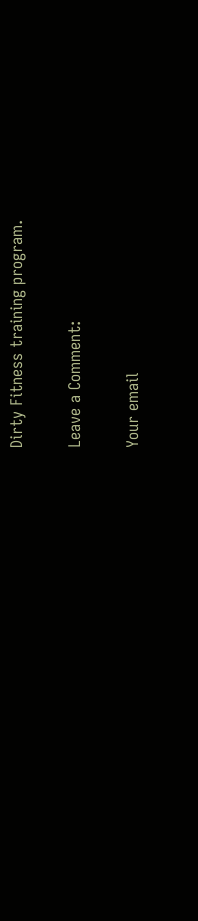Dirty Fitness training program.

Leave a Comment:

Your email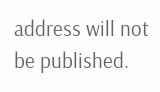address will not be published.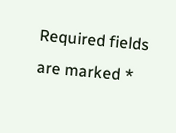Required fields are marked *